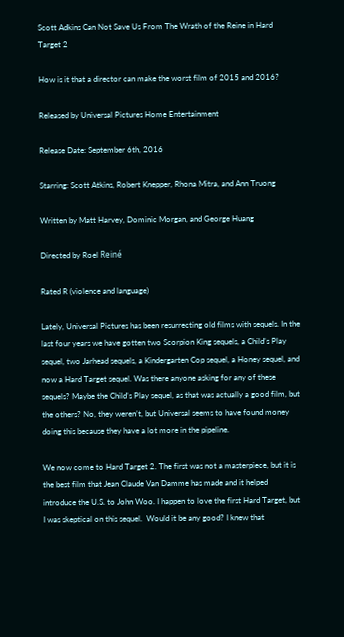Scott Adkins Can Not Save Us From The Wrath of the Reine in Hard Target 2

How is it that a director can make the worst film of 2015 and 2016?

Released by Universal Pictures Home Entertainment

Release Date: September 6th, 2016

Starring: Scott Atkins, Robert Knepper, Rhona Mitra, and Ann Truong

Written by Matt Harvey, Dominic Morgan, and George Huang

Directed by Roel Reiné

Rated R (violence and language)

Lately, Universal Pictures has been resurrecting old films with sequels. In the last four years we have gotten two Scorpion King sequels, a Child’s Play sequel, two Jarhead sequels, a Kindergarten Cop sequel, a Honey sequel, and now a Hard Target sequel. Was there anyone asking for any of these sequels? Maybe the Child’s Play sequel, as that was actually a good film, but the others? No, they weren’t, but Universal seems to have found money doing this because they have a lot more in the pipeline.

We now come to Hard Target 2. The first was not a masterpiece, but it is the best film that Jean Claude Van Damme has made and it helped introduce the U.S. to John Woo. I happen to love the first Hard Target, but I was skeptical on this sequel.  Would it be any good? I knew that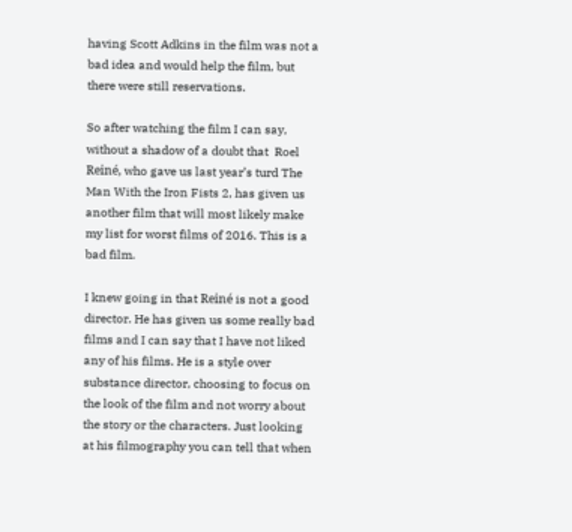having Scott Adkins in the film was not a bad idea and would help the film, but there were still reservations.

So after watching the film I can say, without a shadow of a doubt that  Roel Reiné, who gave us last year’s turd The Man With the Iron Fists 2, has given us another film that will most likely make my list for worst films of 2016. This is a bad film.

I knew going in that Reiné is not a good director. He has given us some really bad films and I can say that I have not liked any of his films. He is a style over substance director, choosing to focus on the look of the film and not worry about the story or the characters. Just looking at his filmography you can tell that when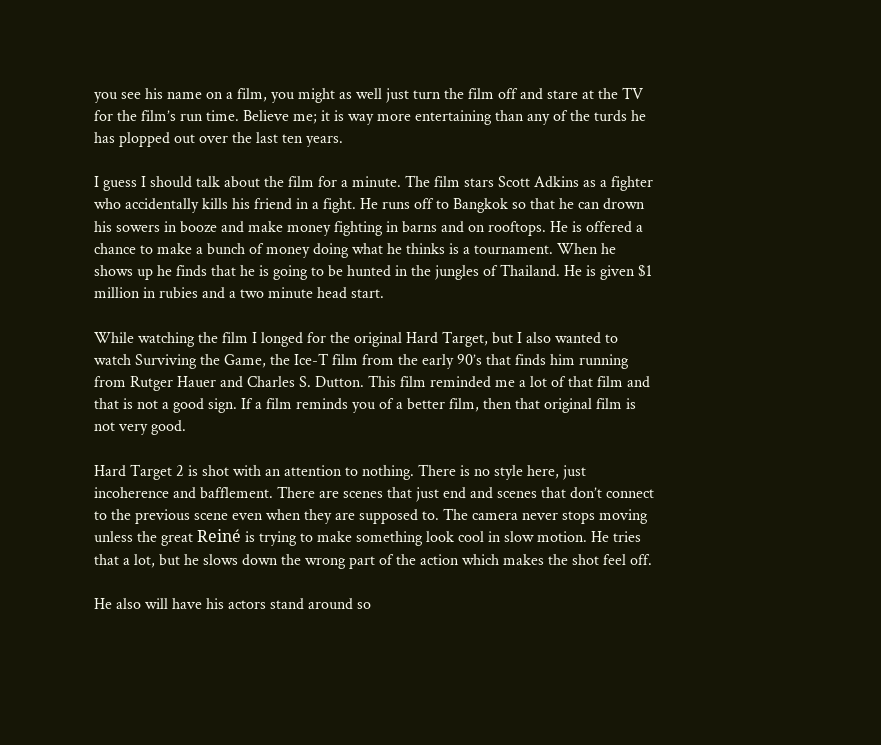you see his name on a film, you might as well just turn the film off and stare at the TV for the film’s run time. Believe me; it is way more entertaining than any of the turds he has plopped out over the last ten years.

I guess I should talk about the film for a minute. The film stars Scott Adkins as a fighter who accidentally kills his friend in a fight. He runs off to Bangkok so that he can drown his sowers in booze and make money fighting in barns and on rooftops. He is offered a chance to make a bunch of money doing what he thinks is a tournament. When he shows up he finds that he is going to be hunted in the jungles of Thailand. He is given $1 million in rubies and a two minute head start.

While watching the film I longed for the original Hard Target, but I also wanted to watch Surviving the Game, the Ice-T film from the early 90’s that finds him running from Rutger Hauer and Charles S. Dutton. This film reminded me a lot of that film and that is not a good sign. If a film reminds you of a better film, then that original film is not very good.

Hard Target 2 is shot with an attention to nothing. There is no style here, just incoherence and bafflement. There are scenes that just end and scenes that don’t connect to the previous scene even when they are supposed to. The camera never stops moving unless the great Reiné is trying to make something look cool in slow motion. He tries that a lot, but he slows down the wrong part of the action which makes the shot feel off.

He also will have his actors stand around so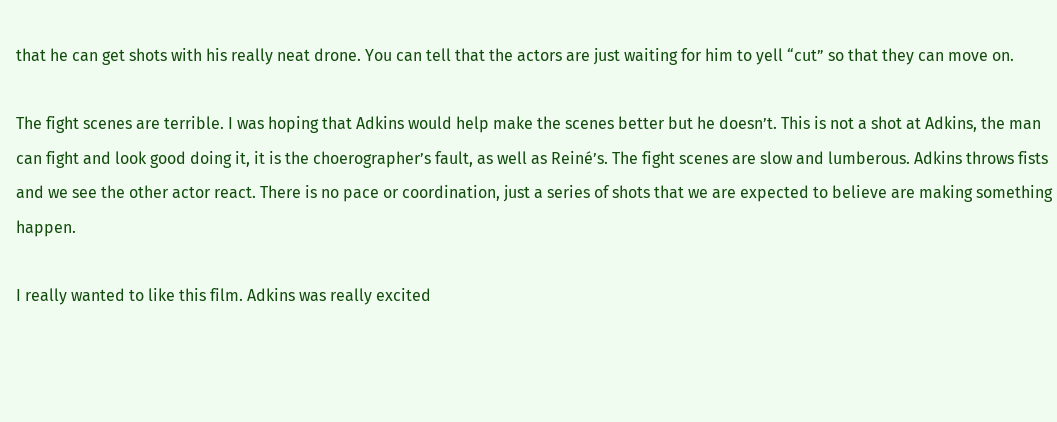that he can get shots with his really neat drone. You can tell that the actors are just waiting for him to yell “cut” so that they can move on.

The fight scenes are terrible. I was hoping that Adkins would help make the scenes better but he doesn’t. This is not a shot at Adkins, the man can fight and look good doing it, it is the choerographer’s fault, as well as Reiné’s. The fight scenes are slow and lumberous. Adkins throws fists and we see the other actor react. There is no pace or coordination, just a series of shots that we are expected to believe are making something happen.

I really wanted to like this film. Adkins was really excited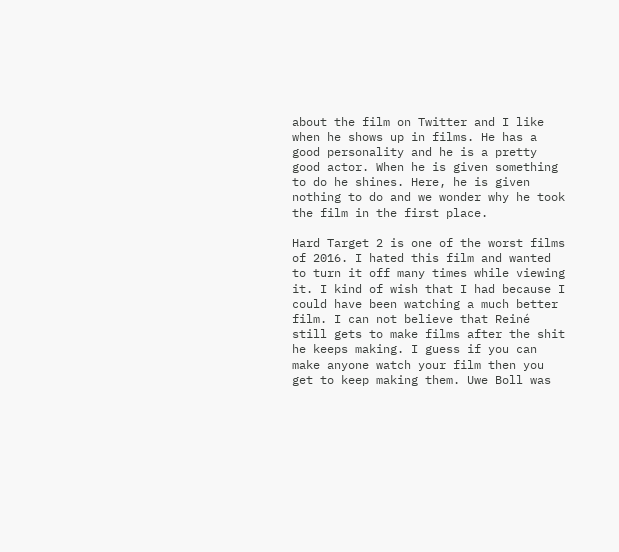about the film on Twitter and I like when he shows up in films. He has a good personality and he is a pretty good actor. When he is given something to do he shines. Here, he is given nothing to do and we wonder why he took the film in the first place.

Hard Target 2 is one of the worst films of 2016. I hated this film and wanted to turn it off many times while viewing it. I kind of wish that I had because I could have been watching a much better film. I can not believe that Reiné still gets to make films after the shit he keeps making. I guess if you can make anyone watch your film then you get to keep making them. Uwe Boll was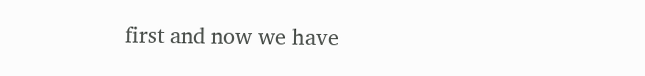first and now we have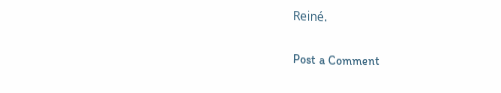Reiné.

Post a Comment